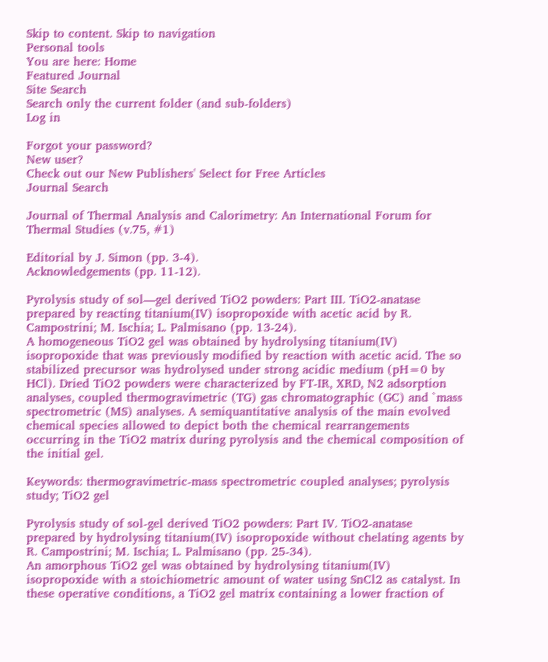Skip to content. Skip to navigation
Personal tools
You are here: Home
Featured Journal
Site Search
Search only the current folder (and sub-folders)
Log in

Forgot your password?
New user?
Check out our New Publishers' Select for Free Articles
Journal Search

Journal of Thermal Analysis and Calorimetry: An International Forum for Thermal Studies (v.75, #1)

Editorial by J. Simon (pp. 3-4).
Acknowledgements (pp. 11-12).

Pyrolysis study of sol—gel derived TiO2 powders: Part III. TiO2-anatase prepared by reacting titanium(IV) isopropoxide with acetic acid by R. Campostrini; M. Ischia; L. Palmisano (pp. 13-24).
A homogeneous TiO2 gel was obtained by hydrolysing titanium(IV) isopropoxide that was previously modified by reaction with acetic acid. The so stabilized precursor was hydrolysed under strong acidic medium (pH=0 by HCl). Dried TiO2 powders were characterized by FT-IR, XRD, N2 adsorption analyses, coupled thermogravimetric (TG) gas chromatographic (GC) and `mass spectrometric (MS) analyses. A semiquantitative analysis of the main evolved chemical species allowed to depict both the chemical rearrangements occurring in the TiO2 matrix during pyrolysis and the chemical composition of the initial gel.

Keywords: thermogravimetric-mass spectrometric coupled analyses; pyrolysis study; TiO2 gel

Pyrolysis study of sol-gel derived TiO2 powders: Part IV. TiO2-anatase prepared by hydrolysing titanium(IV) isopropoxide without chelating agents by R. Campostrini; M. Ischia; L. Palmisano (pp. 25-34).
An amorphous TiO2 gel was obtained by hydrolysing titanium(IV) isopropoxide with a stoichiometric amount of water using SnCl2 as catalyst. In these operative conditions, a TiO2 gel matrix containing a lower fraction of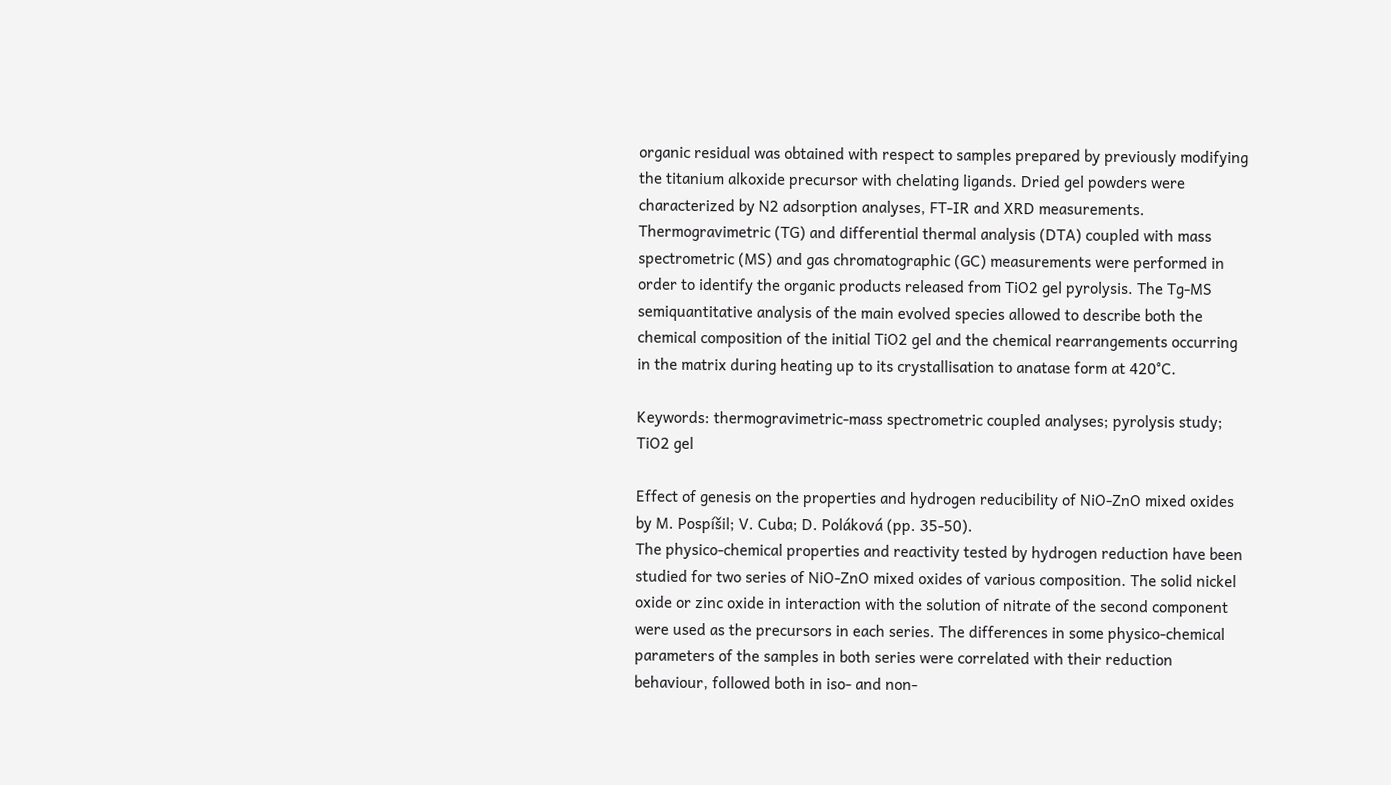organic residual was obtained with respect to samples prepared by previously modifying the titanium alkoxide precursor with chelating ligands. Dried gel powders were characterized by N2 adsorption analyses, FT-IR and XRD measurements. Thermogravimetric (TG) and differential thermal analysis (DTA) coupled with mass spectrometric (MS) and gas chromatographic (GC) measurements were performed in order to identify the organic products released from TiO2 gel pyrolysis. The Tg-MS semiquantitative analysis of the main evolved species allowed to describe both the chemical composition of the initial TiO2 gel and the chemical rearrangements occurring in the matrix during heating up to its crystallisation to anatase form at 420°C.

Keywords: thermogravimetric-mass spectrometric coupled analyses; pyrolysis study; TiO2 gel

Effect of genesis on the properties and hydrogen reducibility of NiO-ZnO mixed oxides by M. Pospíšil; V. Cuba; D. Poláková (pp. 35-50).
The physico-chemical properties and reactivity tested by hydrogen reduction have been studied for two series of NiO-ZnO mixed oxides of various composition. The solid nickel oxide or zinc oxide in interaction with the solution of nitrate of the second component were used as the precursors in each series. The differences in some physico-chemical parameters of the samples in both series were correlated with their reduction behaviour, followed both in iso- and non-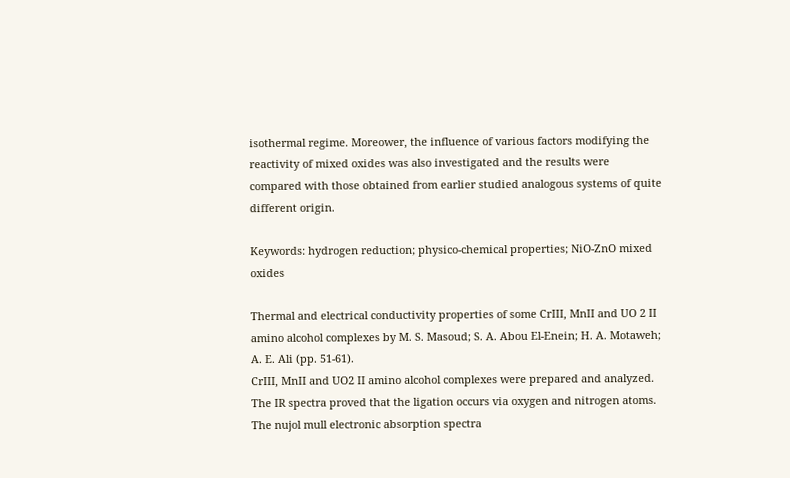isothermal regime. Moreower, the influence of various factors modifying the reactivity of mixed oxides was also investigated and the results were compared with those obtained from earlier studied analogous systems of quite different origin.

Keywords: hydrogen reduction; physico-chemical properties; NiO-ZnO mixed oxides

Thermal and electrical conductivity properties of some CrIII, MnII and UO 2 II amino alcohol complexes by M. S. Masoud; S. A. Abou El-Enein; H. A. Motaweh; A. E. Ali (pp. 51-61).
CrIII, MnII and UO2 II amino alcohol complexes were prepared and analyzed. The IR spectra proved that the ligation occurs via oxygen and nitrogen atoms. The nujol mull electronic absorption spectra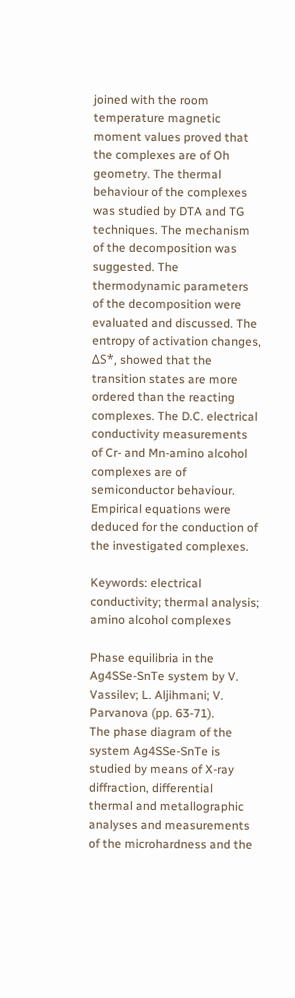joined with the room temperature magnetic moment values proved that the complexes are of Oh geometry. The thermal behaviour of the complexes was studied by DTA and TG techniques. The mechanism of the decomposition was suggested. The thermodynamic parameters of the decomposition were evaluated and discussed. The entropy of activation changes, ΔS*, showed that the transition states are more ordered than the reacting complexes. The D.C. electrical conductivity measurements of Cr- and Mn-amino alcohol complexes are of semiconductor behaviour. Empirical equations were deduced for the conduction of the investigated complexes.

Keywords: electrical conductivity; thermal analysis; amino alcohol complexes

Phase equilibria in the Ag4SSe-SnTe system by V. Vassilev; L. Aljihmani; V. Parvanova (pp. 63-71).
The phase diagram of the system Ag4SSe-SnTe is studied by means of X-ray diffraction, differential thermal and metallographic analyses and measurements of the microhardness and the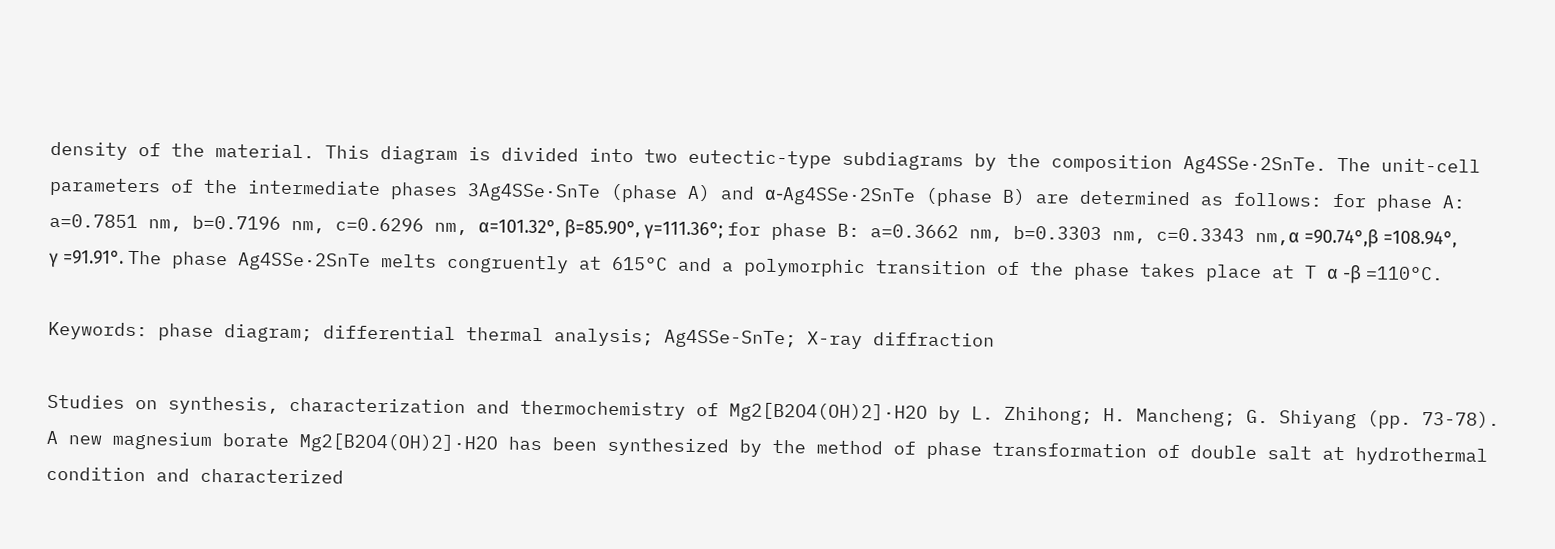density of the material. This diagram is divided into two eutectic-type subdiagrams by the composition Ag4SSe·2SnTe. The unit-cell parameters of the intermediate phases 3Ag4SSe·SnTe (phase A) and α-Ag4SSe·2SnTe (phase B) are determined as follows: for phase A: a=0.7851 nm, b=0.7196 nm, c=0.6296 nm, α=101.32°, β=85.90°, γ=111.36°; for phase B: a=0.3662 nm, b=0.3303 nm, c=0.3343 nm,α =90.74°,β =108.94°, γ =91.91°. The phase Ag4SSe·2SnTe melts congruently at 615°C and a polymorphic transition of the phase takes place at T α -β =110°C.

Keywords: phase diagram; differential thermal analysis; Ag4SSe-SnTe; X-ray diffraction

Studies on synthesis, characterization and thermochemistry of Mg2[B2O4(OH)2]·H2O by L. Zhihong; H. Mancheng; G. Shiyang (pp. 73-78).
A new magnesium borate Mg2[B2O4(OH)2]·H2O has been synthesized by the method of phase transformation of double salt at hydrothermal condition and characterized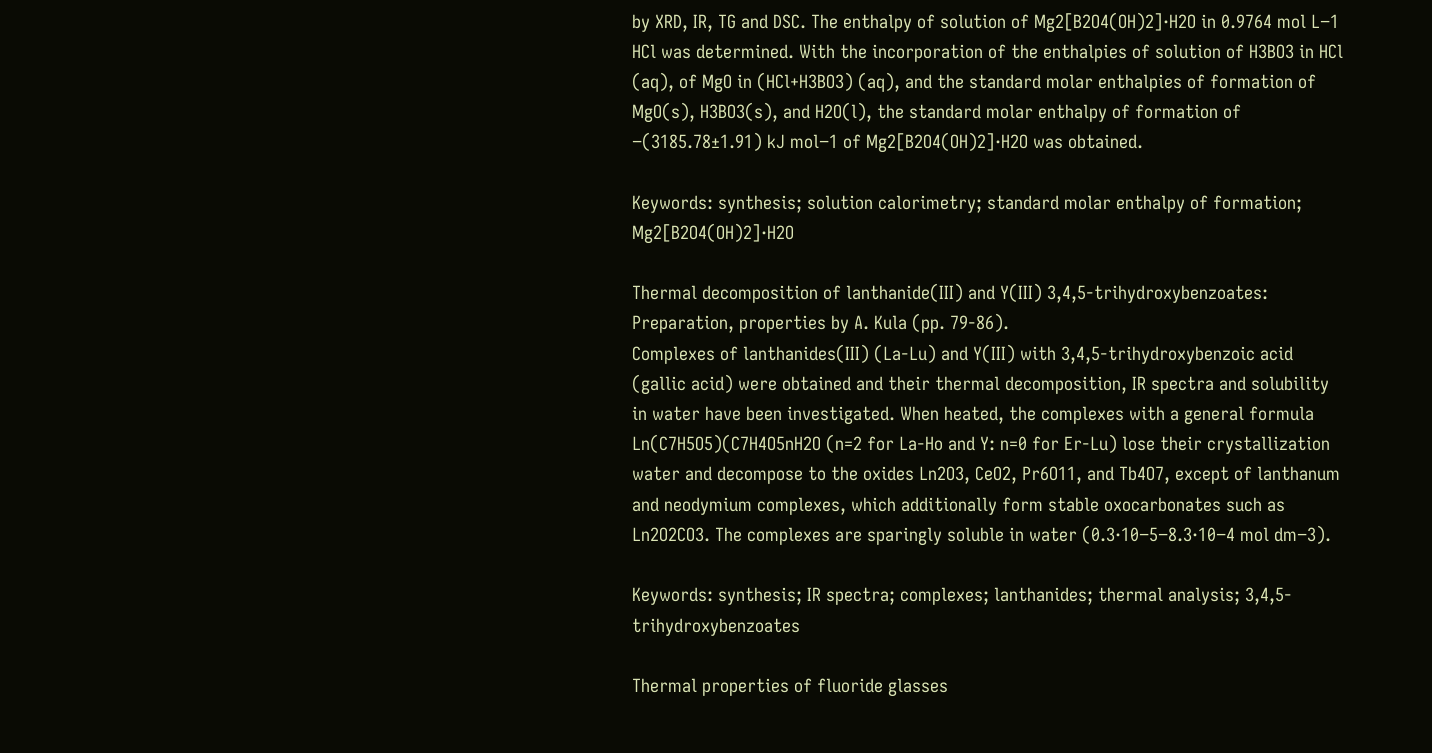by XRD, IR, TG and DSC. The enthalpy of solution of Mg2[B2O4(OH)2]·H2O in 0.9764 mol L−1 HCl was determined. With the incorporation of the enthalpies of solution of H3BO3 in HCl (aq), of MgO in (HCl+H3BO3) (aq), and the standard molar enthalpies of formation of MgO(s), H3BO3(s), and H2O(l), the standard molar enthalpy of formation of −(3185.78±1.91) kJ mol−1 of Mg2[B2O4(OH)2]·H2O was obtained.

Keywords: synthesis; solution calorimetry; standard molar enthalpy of formation; Mg2[B2O4(OH)2]·H2O

Thermal decomposition of lanthanide(III) and Y(III) 3,4,5-trihydroxybenzoates: Preparation, properties by A. Kula (pp. 79-86).
Complexes of lanthanides(III) (La-Lu) and Y(III) with 3,4,5-trihydroxybenzoic acid (gallic acid) were obtained and their thermal decomposition, IR spectra and solubility in water have been investigated. When heated, the complexes with a general formula Ln(C7H5O5)(C7H4O5nH2O (n=2 for La-Ho and Y: n=0 for Er-Lu) lose their crystallization water and decompose to the oxides Ln2O3, CeO2, Pr6O11, and Tb4O7, except of lanthanum and neodymium complexes, which additionally form stable oxocarbonates such as Ln2O2CO3. The complexes are sparingly soluble in water (0.3·10−5−8.3·10−4 mol dm−3).

Keywords: synthesis; IR spectra; complexes; lanthanides; thermal analysis; 3,4,5-trihydroxybenzoates

Thermal properties of fluoride glasses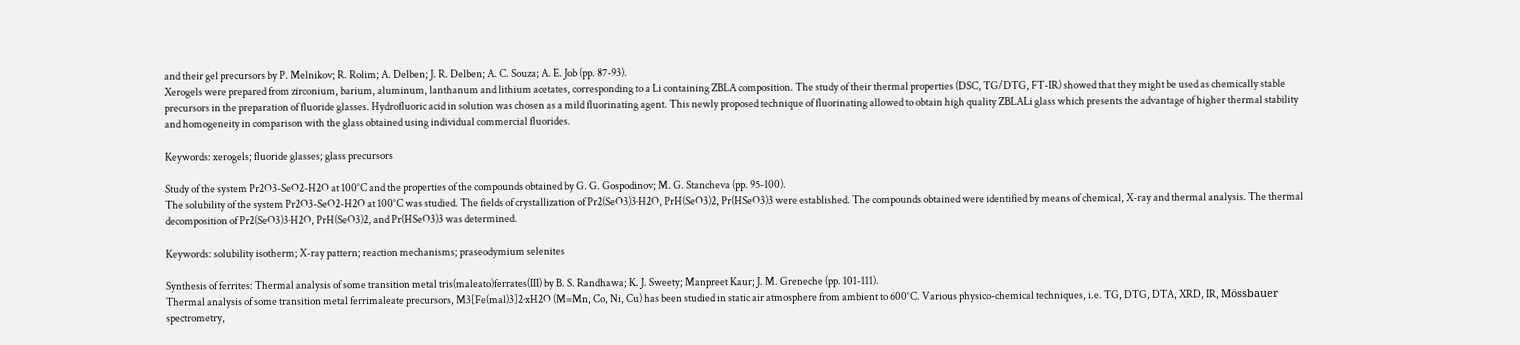and their gel precursors by P. Melnikov; R. Rolim; A. Delben; J. R. Delben; A. C. Souza; A. E. Job (pp. 87-93).
Xerogels were prepared from zirconium, barium, aluminum, lanthanum and lithium acetates, corresponding to a Li containing ZBLA composition. The study of their thermal properties (DSC, TG/DTG, FT-IR) showed that they might be used as chemically stable precursors in the preparation of fluoride glasses. Hydrofluoric acid in solution was chosen as a mild fluorinating agent. This newly proposed technique of fluorinating allowed to obtain high quality ZBLALi glass which presents the advantage of higher thermal stability and homogeneity in comparison with the glass obtained using individual commercial fluorides.

Keywords: xerogels; fluoride glasses; glass precursors

Study of the system Pr2O3-SeO2-H2O at 100°C and the properties of the compounds obtained by G. G. Gospodinov; M. G. Stancheva (pp. 95-100).
The solubility of the system Pr2O3-SeO2-H2O at 100°C was studied. The fields of crystallization of Pr2(SeO3)3·H2O, PrH(SeO3)2, Pr(HSeO3)3 were established. The compounds obtained were identified by means of chemical, X-ray and thermal analysis. The thermal decomposition of Pr2(SeO3)3·H2O, PrH(SeO3)2, and Pr(HSeO3)3 was determined.

Keywords: solubility isotherm; X-ray pattern; reaction mechanisms; praseodymium selenites

Synthesis of ferrites: Thermal analysis of some transition metal tris(maleato)ferrates(III) by B. S. Randhawa; K. J. Sweety; Manpreet Kaur; J. M. Greneche (pp. 101-111).
Thermal analysis of some transition metal ferrimaleate precursors, M3[Fe(mal)3]2·xH2O (M=Mn, Co, Ni, Cu) has been studied in static air atmosphere from ambient to 600°C. Various physico-chemical techniques, i.e. TG, DTG, DTA, XRD, IR, Mössbauer spectrometry,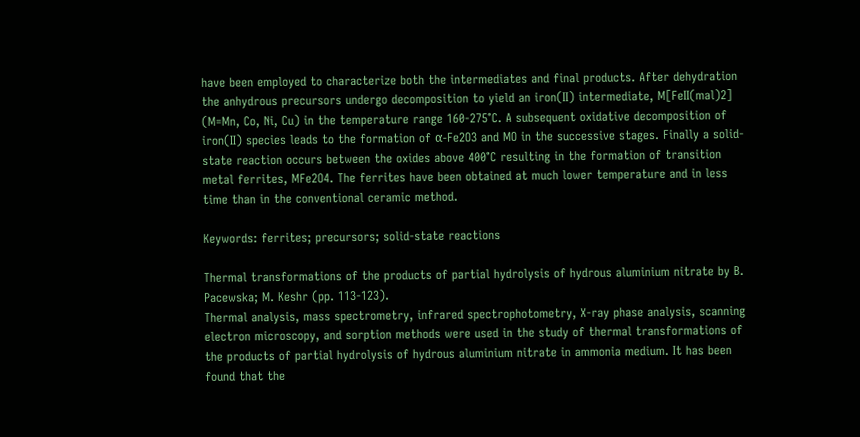have been employed to characterize both the intermediates and final products. After dehydration the anhydrous precursors undergo decomposition to yield an iron(II) intermediate, M[FeII(mal)2] (M=Mn, Co, Ni, Cu) in the temperature range 160-275°C. A subsequent oxidative decomposition of iron(II) species leads to the formation of α-Fe2O3 and MO in the successive stages. Finally a solid-state reaction occurs between the oxides above 400°C resulting in the formation of transition metal ferrites, MFe2O4. The ferrites have been obtained at much lower temperature and in less time than in the conventional ceramic method.

Keywords: ferrites; precursors; solid-state reactions

Thermal transformations of the products of partial hydrolysis of hydrous aluminium nitrate by B. Pacewska; M. Keshr (pp. 113-123).
Thermal analysis, mass spectrometry, infrared spectrophotometry, X-ray phase analysis, scanning electron microscopy, and sorption methods were used in the study of thermal transformations of the products of partial hydrolysis of hydrous aluminium nitrate in ammonia medium. It has been found that the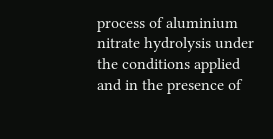process of aluminium nitrate hydrolysis under the conditions applied and in the presence of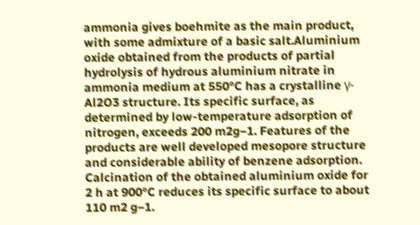ammonia gives boehmite as the main product, with some admixture of a basic salt.Aluminium oxide obtained from the products of partial hydrolysis of hydrous aluminium nitrate in ammonia medium at 550°C has a crystalline γ-Al2O3 structure. Its specific surface, as determined by low-temperature adsorption of nitrogen, exceeds 200 m2g−1. Features of the products are well developed mesopore structure and considerable ability of benzene adsorption. Calcination of the obtained aluminium oxide for 2 h at 900°C reduces its specific surface to about 110 m2 g−1.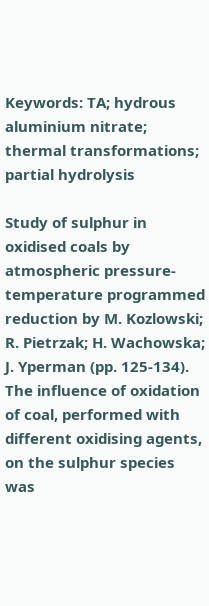Keywords: TA; hydrous aluminium nitrate; thermal transformations; partial hydrolysis

Study of sulphur in oxidised coals by atmospheric pressure-temperature programmed reduction by M. Kozlowski; R. Pietrzak; H. Wachowska; J. Yperman (pp. 125-134).
The influence of oxidation of coal, performed with different oxidising agents, on the sulphur species was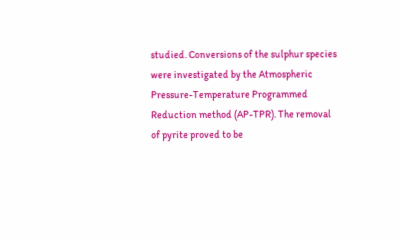studied. Conversions of the sulphur species were investigated by the Atmospheric Pressure-Temperature Programmed Reduction method (AP-TPR). The removal of pyrite proved to be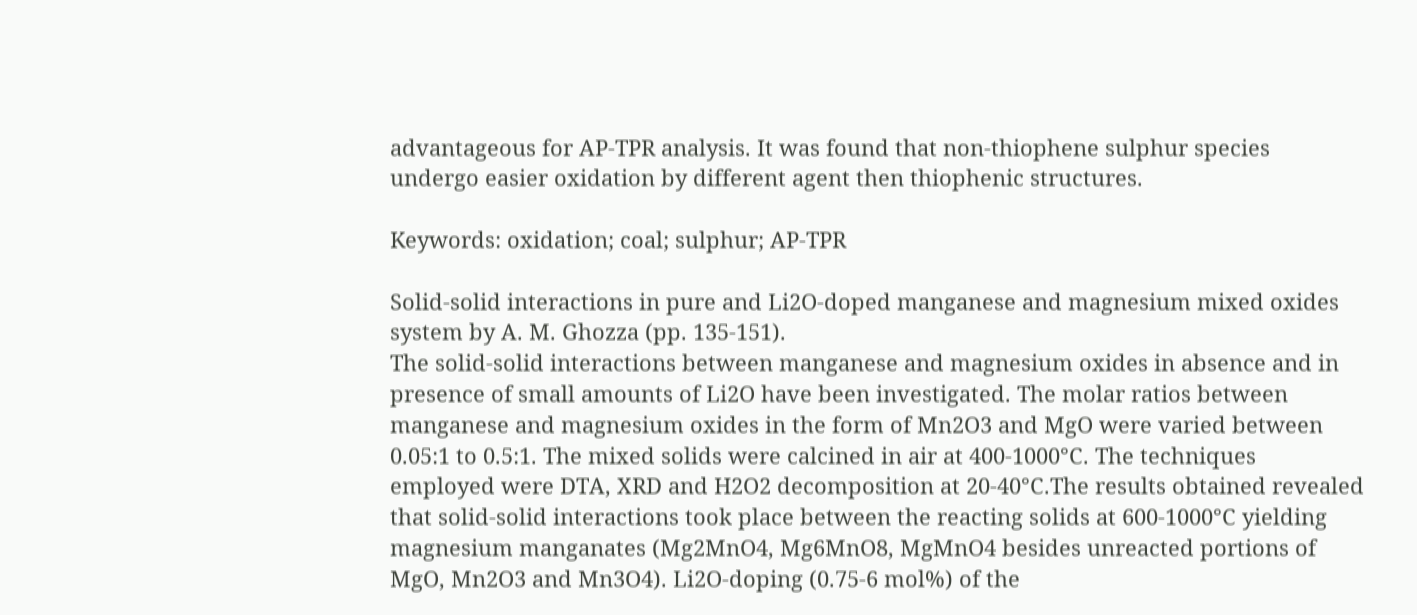advantageous for AP-TPR analysis. It was found that non-thiophene sulphur species undergo easier oxidation by different agent then thiophenic structures.

Keywords: oxidation; coal; sulphur; AP-TPR

Solid-solid interactions in pure and Li2O-doped manganese and magnesium mixed oxides system by A. M. Ghozza (pp. 135-151).
The solid-solid interactions between manganese and magnesium oxides in absence and in presence of small amounts of Li2O have been investigated. The molar ratios between manganese and magnesium oxides in the form of Mn2O3 and MgO were varied between 0.05:1 to 0.5:1. The mixed solids were calcined in air at 400-1000°C. The techniques employed were DTA, XRD and H2O2 decomposition at 20-40°C.The results obtained revealed that solid-solid interactions took place between the reacting solids at 600-1000°C yielding magnesium manganates (Mg2MnO4, Mg6MnO8, MgMnO4 besides unreacted portions of MgO, Mn2O3 and Mn3O4). Li2O-doping (0.75-6 mol%) of the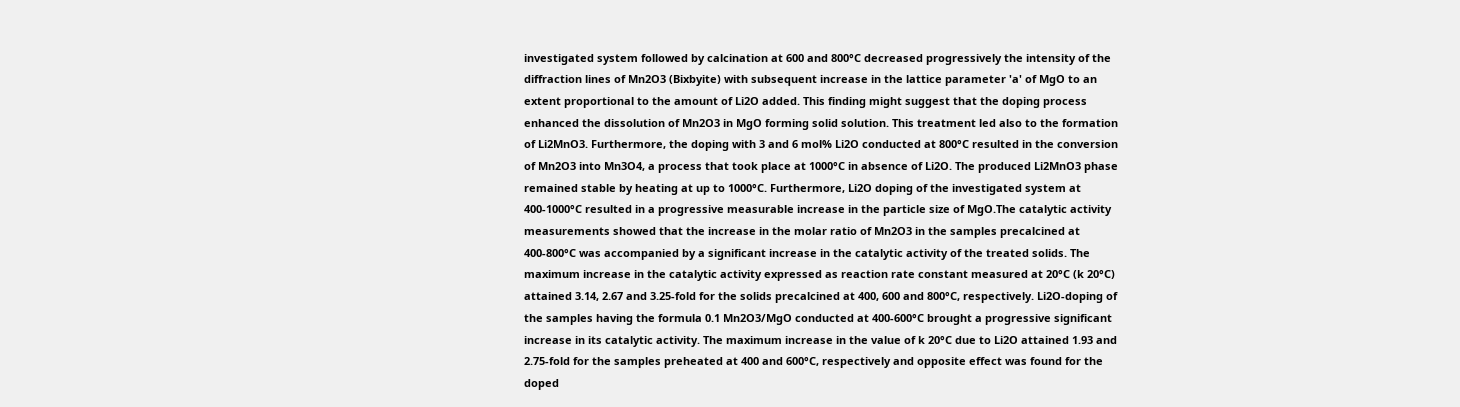investigated system followed by calcination at 600 and 800°C decreased progressively the intensity of the diffraction lines of Mn2O3 (Bixbyite) with subsequent increase in the lattice parameter 'a' of MgO to an extent proportional to the amount of Li2O added. This finding might suggest that the doping process enhanced the dissolution of Mn2O3 in MgO forming solid solution. This treatment led also to the formation of Li2MnO3. Furthermore, the doping with 3 and 6 mol% Li2O conducted at 800°C resulted in the conversion of Mn2O3 into Mn3O4, a process that took place at 1000°C in absence of Li2O. The produced Li2MnO3 phase remained stable by heating at up to 1000°C. Furthermore, Li2O doping of the investigated system at 400-1000°C resulted in a progressive measurable increase in the particle size of MgO.The catalytic activity measurements showed that the increase in the molar ratio of Mn2O3 in the samples precalcined at 400-800°C was accompanied by a significant increase in the catalytic activity of the treated solids. The maximum increase in the catalytic activity expressed as reaction rate constant measured at 20°C (k 20°C) attained 3.14, 2.67 and 3.25-fold for the solids precalcined at 400, 600 and 800°C, respectively. Li2O-doping of the samples having the formula 0.1 Mn2O3/MgO conducted at 400-600°C brought a progressive significant increase in its catalytic activity. The maximum increase in the value of k 20°C due to Li2O attained 1.93 and 2.75-fold for the samples preheated at 400 and 600°C, respectively and opposite effect was found for the doped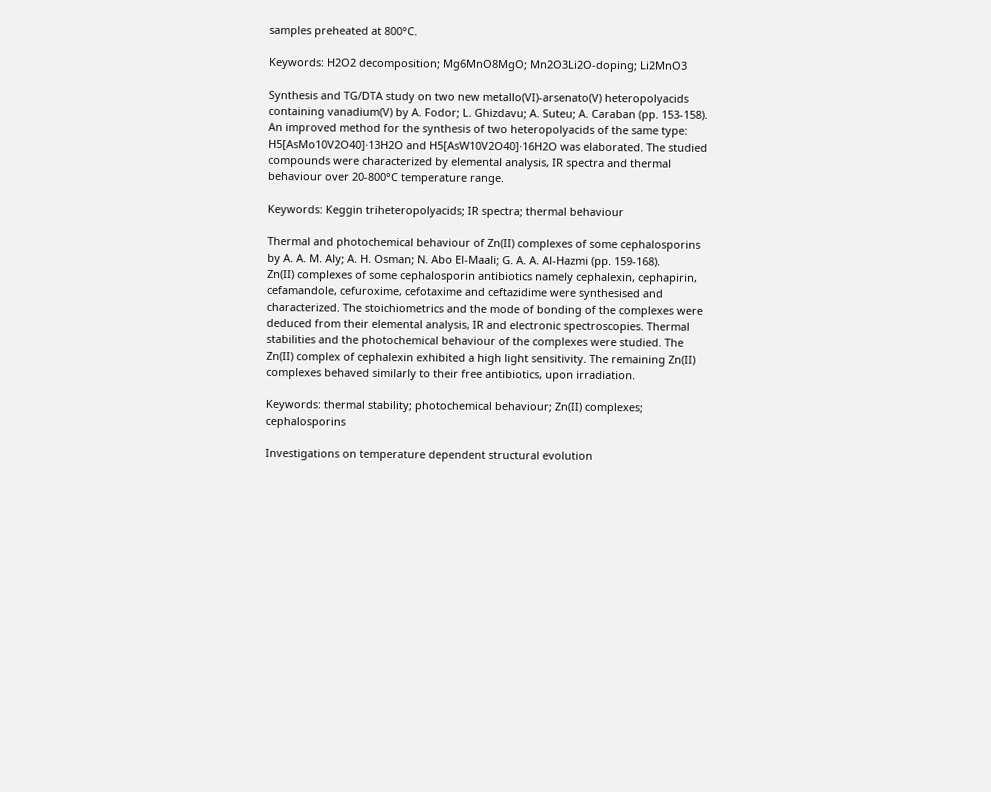samples preheated at 800°C.

Keywords: H2O2 decomposition; Mg6MnO8MgO; Mn2O3Li2O-doping; Li2MnO3

Synthesis and TG/DTA study on two new metallo(VI)-arsenato(V) heteropolyacids containing vanadium(V) by A. Fodor; L. Ghizdavu; A. Suteu; A. Caraban (pp. 153-158).
An improved method for the synthesis of two heteropolyacids of the same type: H5[AsMo10V2O40]·13H2O and H5[AsW10V2O40]·16H2O was elaborated. The studied compounds were characterized by elemental analysis, IR spectra and thermal behaviour over 20-800°C temperature range.

Keywords: Keggin triheteropolyacids; IR spectra; thermal behaviour

Thermal and photochemical behaviour of Zn(II) complexes of some cephalosporins by A. A. M. Aly; A. H. Osman; N. Abo El-Maali; G. A. A. Al-Hazmi (pp. 159-168).
Zn(II) complexes of some cephalosporin antibiotics namely cephalexin, cephapirin, cefamandole, cefuroxime, cefotaxime and ceftazidime were synthesised and characterized. The stoichiometrics and the mode of bonding of the complexes were deduced from their elemental analysis, IR and electronic spectroscopies. Thermal stabilities and the photochemical behaviour of the complexes were studied. The Zn(II) complex of cephalexin exhibited a high light sensitivity. The remaining Zn(II) complexes behaved similarly to their free antibiotics, upon irradiation.

Keywords: thermal stability; photochemical behaviour; Zn(II) complexes; cephalosporins

Investigations on temperature dependent structural evolution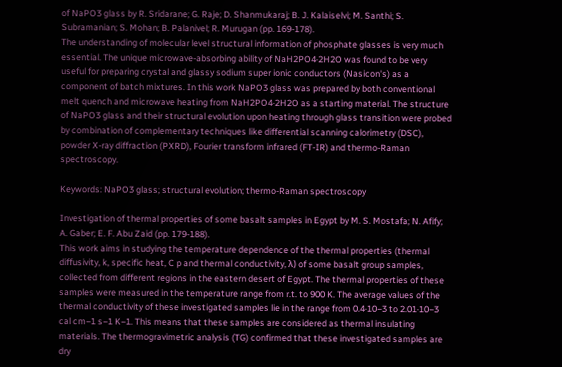of NaPO3 glass by R. Sridarane; G. Raje; D. Shanmukaraj; B. J. Kalaiselvi; M. Santhi; S. Subramanian; S. Mohan; B. Palanivel; R. Murugan (pp. 169-178).
The understanding of molecular level structural information of phosphate glasses is very much essential. The unique microwave-absorbing ability of NaH2PO4·2H2O was found to be very useful for preparing crystal and glassy sodium super ionic conductors (Nasicon's) as a component of batch mixtures. In this work NaPO3 glass was prepared by both conventional melt quench and microwave heating from NaH2PO4·2H2O as a starting material. The structure of NaPO3 glass and their structural evolution upon heating through glass transition were probed by combination of complementary techniques like differential scanning calorimetry (DSC), powder X-ray diffraction (PXRD), Fourier transform infrared (FT-IR) and thermo-Raman spectroscopy.

Keywords: NaPO3 glass; structural evolution; thermo-Raman spectroscopy

Investigation of thermal properties of some basalt samples in Egypt by M. S. Mostafa; N. Afify; A. Gaber; E. F. Abu Zaid (pp. 179-188).
This work aims in studying the temperature dependence of the thermal properties (thermal diffusivity, k, specific heat, C p and thermal conductivity, λ) of some basalt group samples, collected from different regions in the eastern desert of Egypt. The thermal properties of these samples were measured in the temperature range from r.t. to 900 K. The average values of the thermal conductivity of these investigated samples lie in the range from 0.4·10−3 to 2.01·10−3 cal cm−1 s−1 K−1. This means that these samples are considered as thermal insulating materials. The thermogravimetric analysis (TG) confirmed that these investigated samples are dry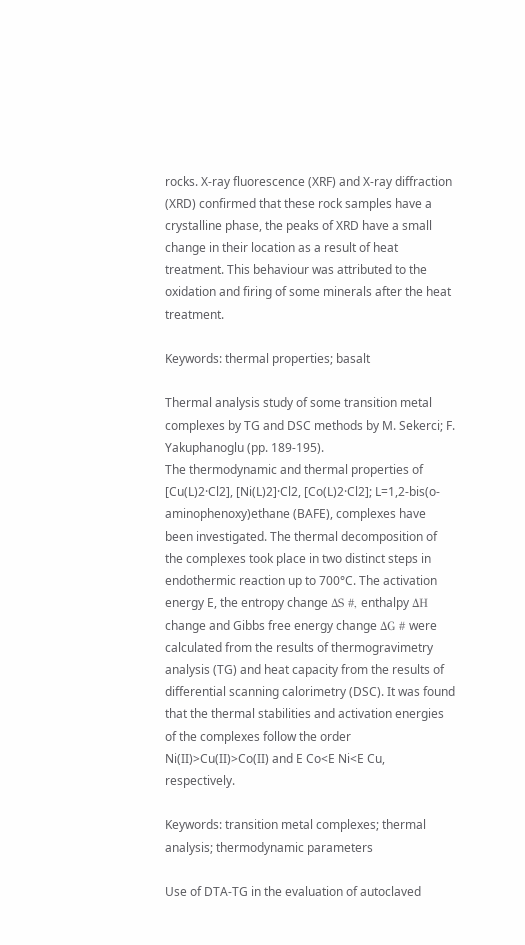rocks. X-ray fluorescence (XRF) and X-ray diffraction (XRD) confirmed that these rock samples have a crystalline phase, the peaks of XRD have a small change in their location as a result of heat treatment. This behaviour was attributed to the oxidation and firing of some minerals after the heat treatment.

Keywords: thermal properties; basalt

Thermal analysis study of some transition metal complexes by TG and DSC methods by M. Sekerci; F. Yakuphanoglu (pp. 189-195).
The thermodynamic and thermal properties of [Cu(L)2·Cl2], [Ni(L)2]·Cl2, [Co(L)2·Cl2]; L=1,2-bis(o-aminophenoxy)ethane (BAFE), complexes have been investigated. The thermal decomposition of the complexes took place in two distinct steps in endothermic reaction up to 700°C. The activation energy E, the entropy change ΔS #, enthalpy ΔH change and Gibbs free energy change ΔG # were calculated from the results of thermogravimetry analysis (TG) and heat capacity from the results of differential scanning calorimetry (DSC). It was found that the thermal stabilities and activation energies of the complexes follow the order Ni(II)>Cu(II)>Co(II) and E Co<E Ni<E Cu, respectively.

Keywords: transition metal complexes; thermal analysis; thermodynamic parameters

Use of DTA-TG in the evaluation of autoclaved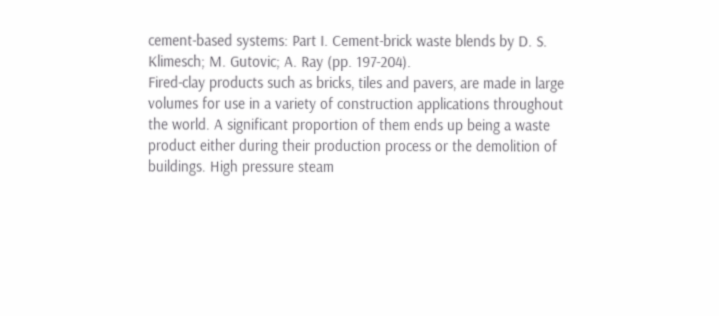cement-based systems: Part I. Cement-brick waste blends by D. S. Klimesch; M. Gutovic; A. Ray (pp. 197-204).
Fired-clay products such as bricks, tiles and pavers, are made in large volumes for use in a variety of construction applications throughout the world. A significant proportion of them ends up being a waste product either during their production process or the demolition of buildings. High pressure steam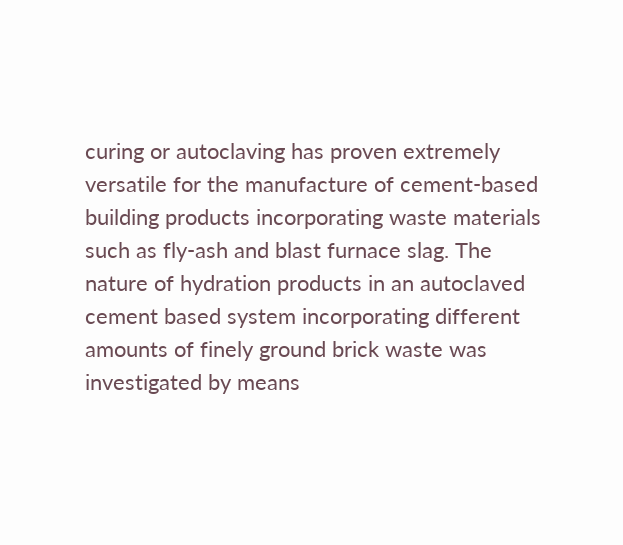curing or autoclaving has proven extremely versatile for the manufacture of cement-based building products incorporating waste materials such as fly-ash and blast furnace slag. The nature of hydration products in an autoclaved cement based system incorporating different amounts of finely ground brick waste was investigated by means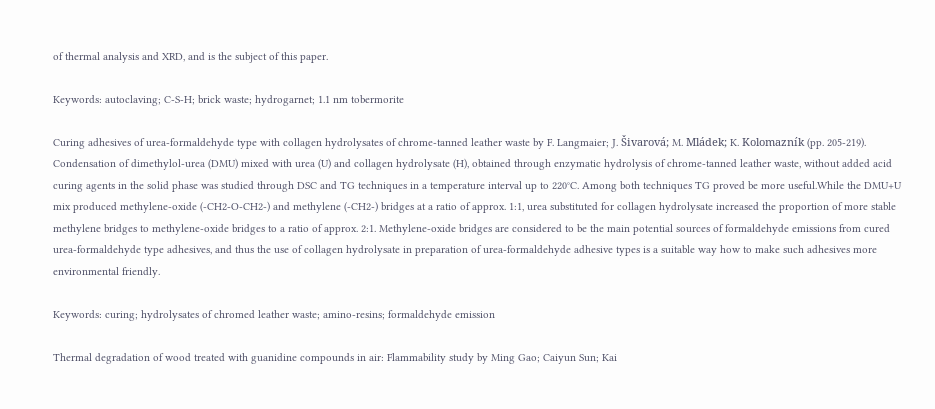of thermal analysis and XRD, and is the subject of this paper.

Keywords: autoclaving; C-S-H; brick waste; hydrogarnet; 1.1 nm tobermorite

Curing adhesives of urea-formaldehyde type with collagen hydrolysates of chrome-tanned leather waste by F. Langmaier; J. Šivarová; M. Mládek; K. Kolomazník (pp. 205-219).
Condensation of dimethylol-urea (DMU) mixed with urea (U) and collagen hydrolysate (H), obtained through enzymatic hydrolysis of chrome-tanned leather waste, without added acid curing agents in the solid phase was studied through DSC and TG techniques in a temperature interval up to 220°C. Among both techniques TG proved be more useful.While the DMU+U mix produced methylene-oxide (-CH2-O-CH2-) and methylene (-CH2-) bridges at a ratio of approx. 1:1, urea substituted for collagen hydrolysate increased the proportion of more stable methylene bridges to methylene-oxide bridges to a ratio of approx. 2:1. Methylene-oxide bridges are considered to be the main potential sources of formaldehyde emissions from cured urea-formaldehyde type adhesives, and thus the use of collagen hydrolysate in preparation of urea-formaldehyde adhesive types is a suitable way how to make such adhesives more environmental friendly.

Keywords: curing; hydrolysates of chromed leather waste; amino-resins; formaldehyde emission

Thermal degradation of wood treated with guanidine compounds in air: Flammability study by Ming Gao; Caiyun Sun; Kai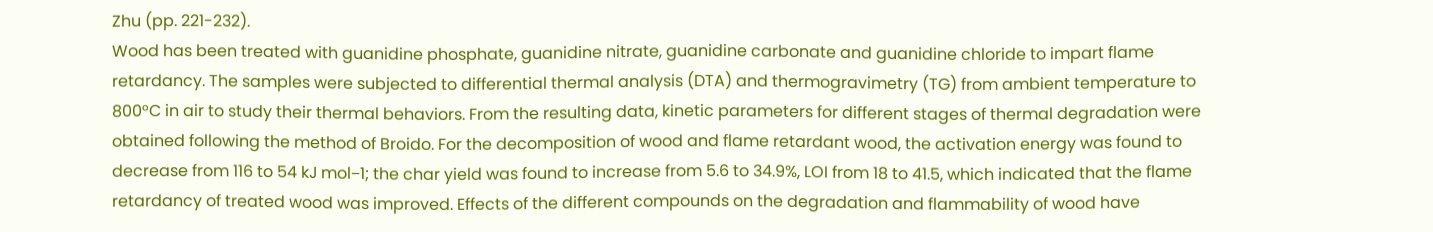Zhu (pp. 221-232).
Wood has been treated with guanidine phosphate, guanidine nitrate, guanidine carbonate and guanidine chloride to impart flame retardancy. The samples were subjected to differential thermal analysis (DTA) and thermogravimetry (TG) from ambient temperature to 800°C in air to study their thermal behaviors. From the resulting data, kinetic parameters for different stages of thermal degradation were obtained following the method of Broido. For the decomposition of wood and flame retardant wood, the activation energy was found to decrease from 116 to 54 kJ mol−1; the char yield was found to increase from 5.6 to 34.9%, LOI from 18 to 41.5, which indicated that the flame retardancy of treated wood was improved. Effects of the different compounds on the degradation and flammability of wood have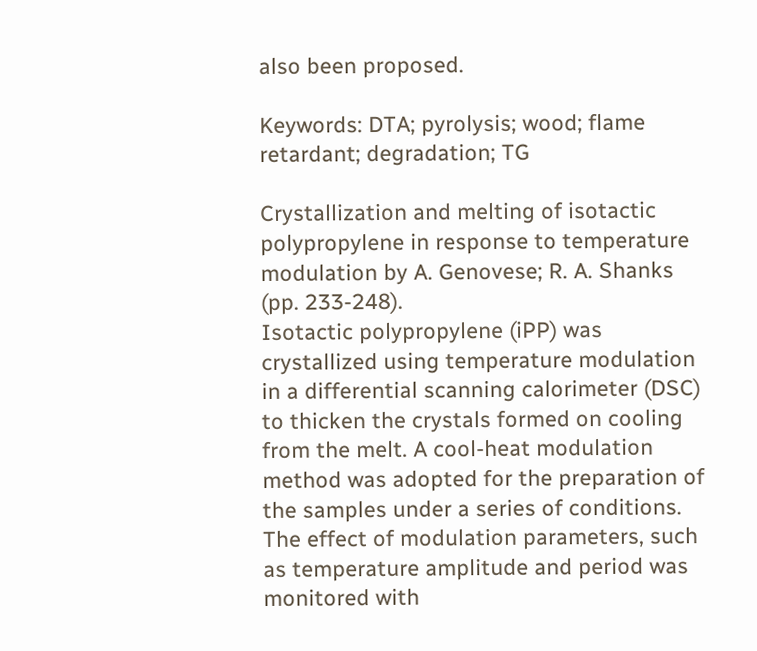also been proposed.

Keywords: DTA; pyrolysis; wood; flame retardant; degradation; TG

Crystallization and melting of isotactic polypropylene in response to temperature modulation by A. Genovese; R. A. Shanks (pp. 233-248).
Isotactic polypropylene (iPP) was crystallized using temperature modulation in a differential scanning calorimeter (DSC) to thicken the crystals formed on cooling from the melt. A cool-heat modulation method was adopted for the preparation of the samples under a series of conditions. The effect of modulation parameters, such as temperature amplitude and period was monitored with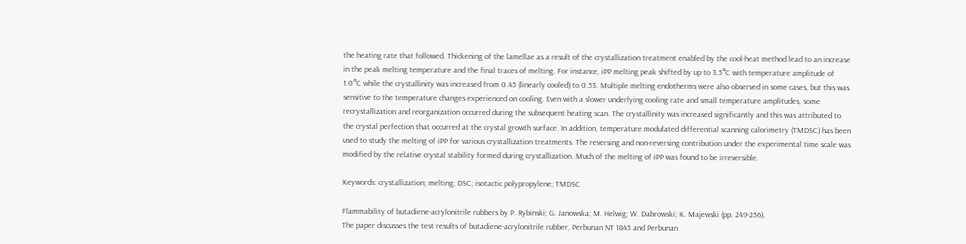the heating rate that followed. Thickening of the lamellae as a result of the crystallization treatment enabled by the cool-heat method lead to an increase in the peak melting temperature and the final traces of melting. For instance, iPP melting peak shifted by up to 3.5°C with temperature amplitude of 1.0°C while the crystallinity was increased from 0.45 (linearly cooled) to 0.53. Multiple melting endotherms were also observed in some cases, but this was sensitive to the temperature changes experienced on cooling. Even with a slower underlying cooling rate and small temperature amplitudes, some recrystallization and reorganization occurred during the subsequent heating scan. The crystallinity was increased significantly and this was attributed to the crystal perfection that occurred at the crystal growth surface. In addition, temperature modulated differential scanning calorimetry (TMDSC) has been used to study the melting of iPP for various crystallization treatments. The reversing and non-reversing contribution under the experimental time scale was modified by the relative crystal stability formed during crystallization. Much of the melting of iPP was found to be irreversible.

Keywords: crystallization; melting; DSC; isotactic polypropylene; TMDSC

Flammability of butadiene-acrylonitrile rubbers by P. Rybinski; G. Janowska; M. Helwig; W. Dabrowski; K. Majewski (pp. 249-256).
The paper discusses the test results of butadiene-acrylonitrile rubber, Perbunan NT 1845 and Perbunan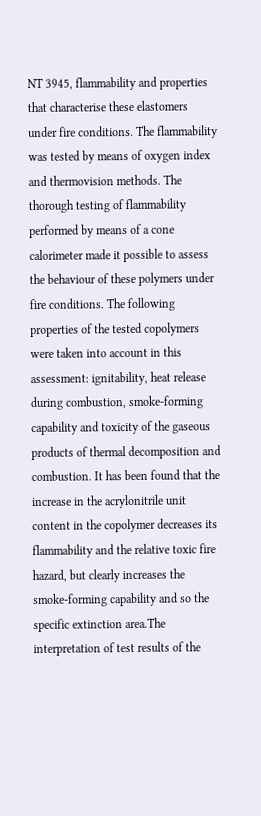NT 3945, flammability and properties that characterise these elastomers under fire conditions. The flammability was tested by means of oxygen index and thermovision methods. The thorough testing of flammability performed by means of a cone calorimeter made it possible to assess the behaviour of these polymers under fire conditions. The following properties of the tested copolymers were taken into account in this assessment: ignitability, heat release during combustion, smoke-forming capability and toxicity of the gaseous products of thermal decomposition and combustion. It has been found that the increase in the acrylonitrile unit content in the copolymer decreases its flammability and the relative toxic fire hazard, but clearly increases the smoke-forming capability and so the specific extinction area.The interpretation of test results of the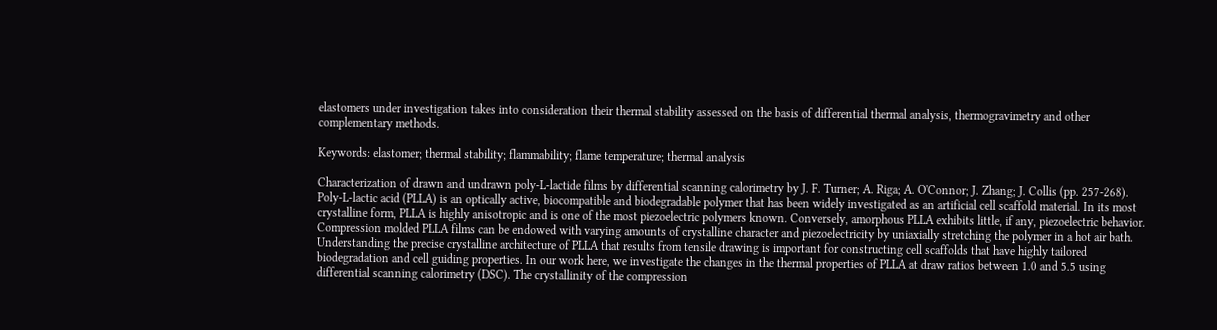elastomers under investigation takes into consideration their thermal stability assessed on the basis of differential thermal analysis, thermogravimetry and other complementary methods.

Keywords: elastomer; thermal stability; flammability; flame temperature; thermal analysis

Characterization of drawn and undrawn poly-L-lactide films by differential scanning calorimetry by J. F. Turner; A. Riga; A. O'Connor; J. Zhang; J. Collis (pp. 257-268).
Poly-L-lactic acid (PLLA) is an optically active, biocompatible and biodegradable polymer that has been widely investigated as an artificial cell scaffold material. In its most crystalline form, PLLA is highly anisotropic and is one of the most piezoelectric polymers known. Conversely, amorphous PLLA exhibits little, if any, piezoelectric behavior. Compression molded PLLA films can be endowed with varying amounts of crystalline character and piezoelectricity by uniaxially stretching the polymer in a hot air bath. Understanding the precise crystalline architecture of PLLA that results from tensile drawing is important for constructing cell scaffolds that have highly tailored biodegradation and cell guiding properties. In our work here, we investigate the changes in the thermal properties of PLLA at draw ratios between 1.0 and 5.5 using differential scanning calorimetry (DSC). The crystallinity of the compression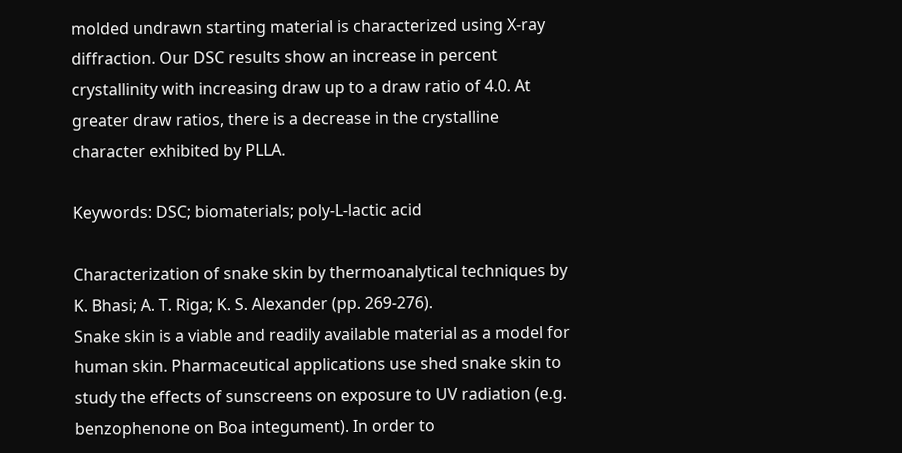molded undrawn starting material is characterized using X-ray diffraction. Our DSC results show an increase in percent crystallinity with increasing draw up to a draw ratio of 4.0. At greater draw ratios, there is a decrease in the crystalline character exhibited by PLLA.

Keywords: DSC; biomaterials; poly-L-lactic acid

Characterization of snake skin by thermoanalytical techniques by K. Bhasi; A. T. Riga; K. S. Alexander (pp. 269-276).
Snake skin is a viable and readily available material as a model for human skin. Pharmaceutical applications use shed snake skin to study the effects of sunscreens on exposure to UV radiation (e.g. benzophenone on Boa integument). In order to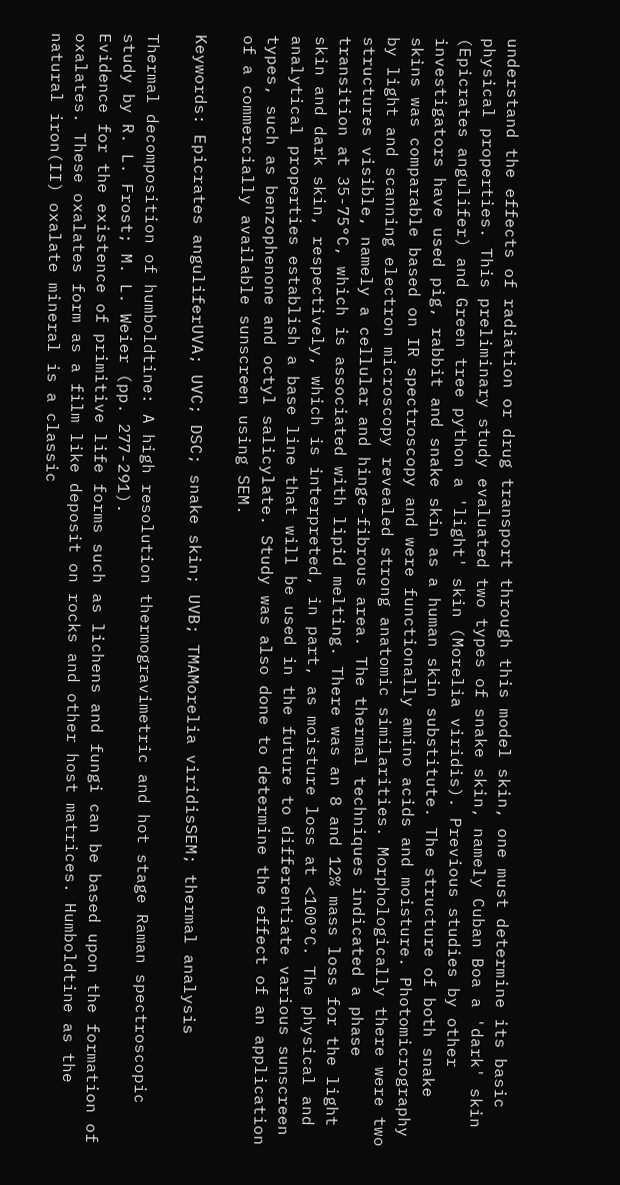understand the effects of radiation or drug transport through this model skin, one must determine its basic physical properties. This preliminary study evaluated two types of snake skin, namely Cuban Boa a 'dark' skin (Epicrates angulifer) and Green tree python a 'light' skin (Morelia viridis). Previous studies by other investigators have used pig, rabbit and snake skin as a human skin substitute. The structure of both snake skins was comparable based on IR spectroscopy and were functionally amino acids and moisture. Photomicrography by light and scanning electron microscopy revealed strong anatomic similarities. Morphologically there were two structures visible, namely a cellular and hinge-fibrous area. The thermal techniques indicated a phase transition at 35-75°C, which is associated with lipid melting. There was an 8 and 12% mass loss for the light skin and dark skin, respectively, which is interpreted, in part, as moisture loss at <100°C. The physical and analytical properties establish a base line that will be used in the future to differentiate various sunscreen types, such as benzophenone and octyl salicylate. Study was also done to determine the effect of an application of a commercially available sunscreen using SEM.

Keywords: Epicrates anguliferUVA; UVC; DSC; snake skin; UVB; TMAMorelia viridisSEM; thermal analysis

Thermal decomposition of humboldtine: A high resolution thermogravimetric and hot stage Raman spectroscopic study by R. L. Frost; M. L. Weier (pp. 277-291).
Evidence for the existence of primitive life forms such as lichens and fungi can be based upon the formation of oxalates. These oxalates form as a film like deposit on rocks and other host matrices. Humboldtine as the natural iron(II) oxalate mineral is a classic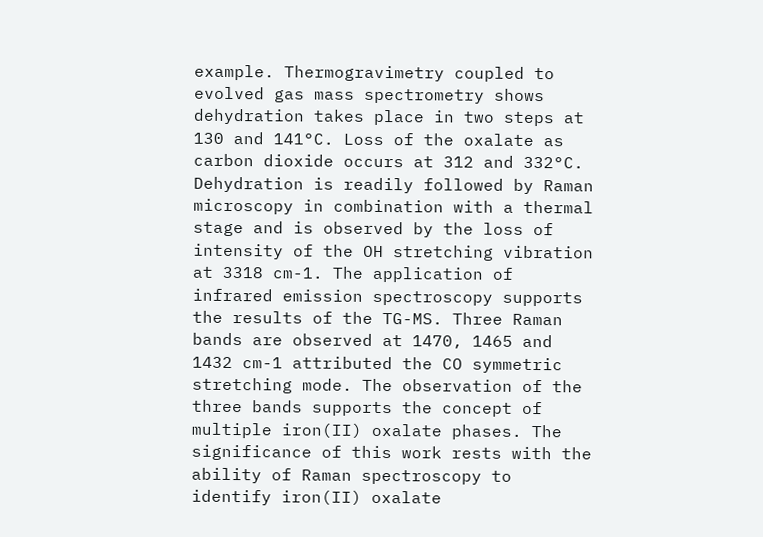example. Thermogravimetry coupled to evolved gas mass spectrometry shows dehydration takes place in two steps at 130 and 141°C. Loss of the oxalate as carbon dioxide occurs at 312 and 332°C. Dehydration is readily followed by Raman microscopy in combination with a thermal stage and is observed by the loss of intensity of the OH stretching vibration at 3318 cm-1. The application of infrared emission spectroscopy supports the results of the TG-MS. Three Raman bands are observed at 1470, 1465 and 1432 cm-1 attributed the CO symmetric stretching mode. The observation of the three bands supports the concept of multiple iron(II) oxalate phases. The significance of this work rests with the ability of Raman spectroscopy to identify iron(II) oxalate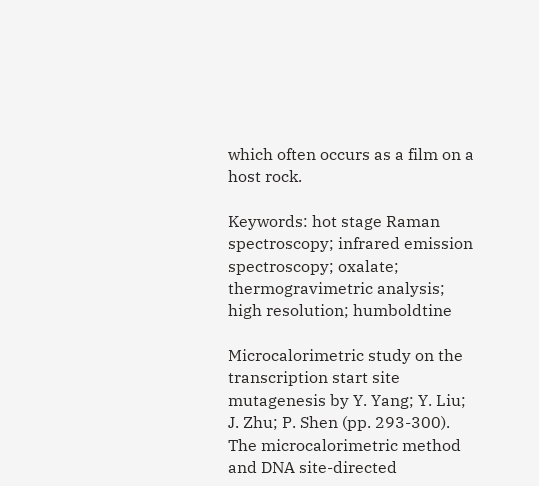which often occurs as a film on a host rock.

Keywords: hot stage Raman spectroscopy; infrared emission spectroscopy; oxalate; thermogravimetric analysis; high resolution; humboldtine

Microcalorimetric study on the transcription start site mutagenesis by Y. Yang; Y. Liu; J. Zhu; P. Shen (pp. 293-300).
The microcalorimetric method and DNA site-directed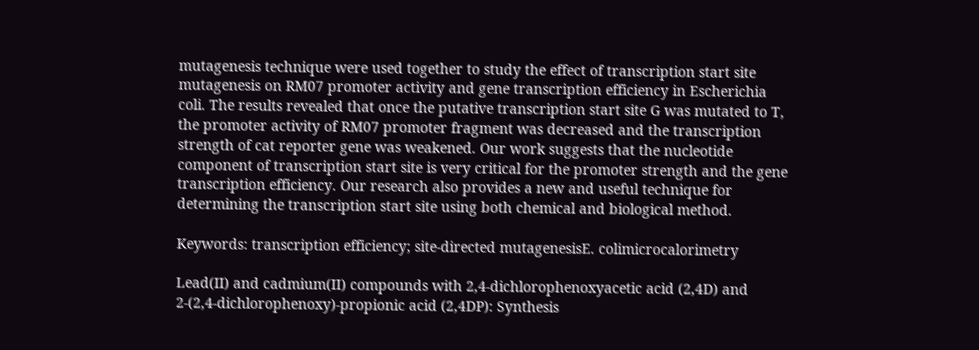mutagenesis technique were used together to study the effect of transcription start site mutagenesis on RM07 promoter activity and gene transcription efficiency in Escherichia coli. The results revealed that once the putative transcription start site G was mutated to T, the promoter activity of RM07 promoter fragment was decreased and the transcription strength of cat reporter gene was weakened. Our work suggests that the nucleotide component of transcription start site is very critical for the promoter strength and the gene transcription efficiency. Our research also provides a new and useful technique for determining the transcription start site using both chemical and biological method.

Keywords: transcription efficiency; site-directed mutagenesisE. colimicrocalorimetry

Lead(II) and cadmium(II) compounds with 2,4-dichlorophenoxyacetic acid (2,4D) and 2-(2,4-dichlorophenoxy)-propionic acid (2,4DP): Synthesis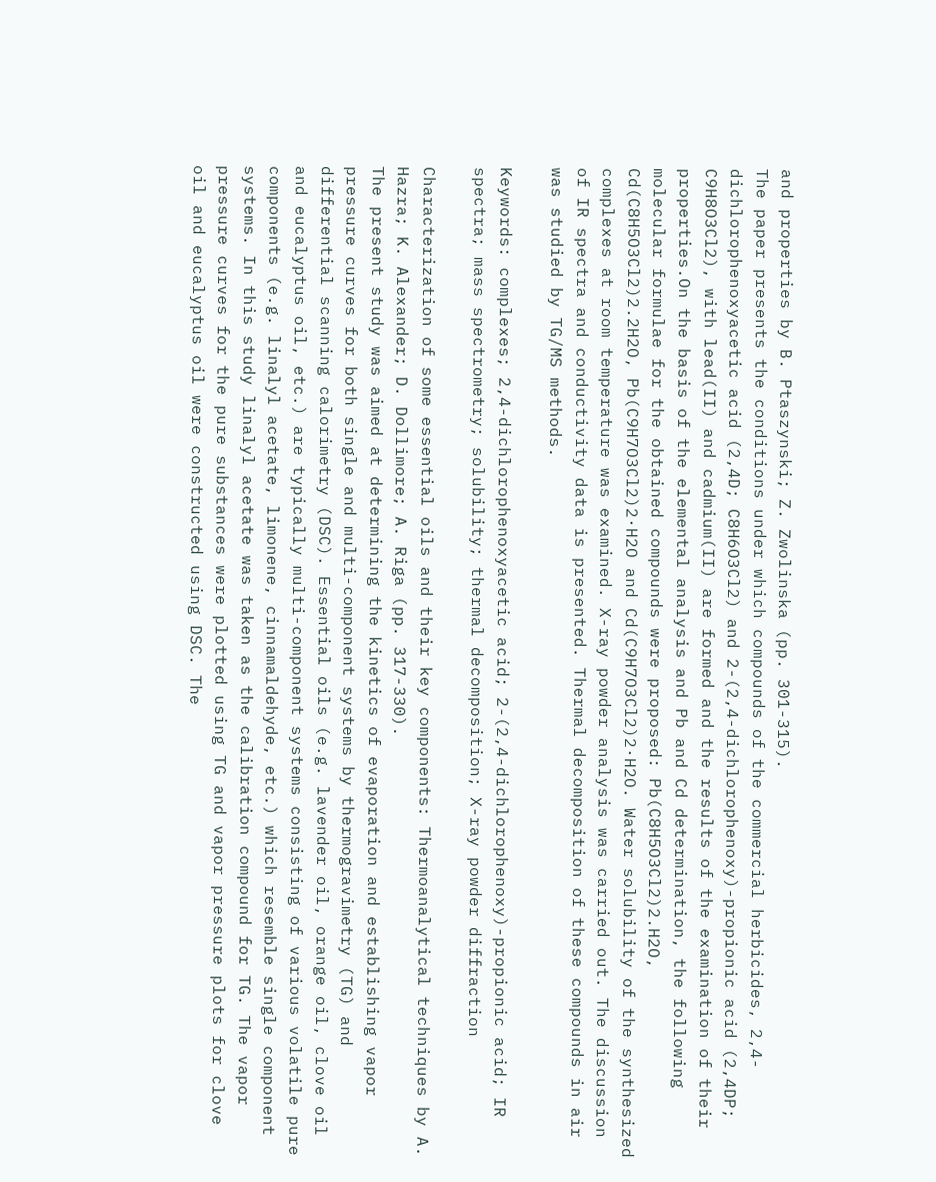and properties by B. Ptaszynski; Z. Zwolinska (pp. 301-315).
The paper presents the conditions under which compounds of the commercial herbicides, 2,4-dichlorophenoxyacetic acid (2,4D; C8H6O3Cl2) and 2-(2,4-dichlorophenoxy)-propionic acid (2,4DP; C9H8O3Cl2), with lead(II) and cadmium(II) are formed and the results of the examination of their properties.On the basis of the elemental analysis and Pb and Cd determination, the following molecular formulae for the obtained compounds were proposed: Pb(C8H5O3Cl2)2.H2O, Cd(C8H5O3Cl2)2.2H2O, Pb(C9H7O3Cl2)2·H2O and Cd(C9H7O3Cl2)2·H2O. Water solubility of the synthesized complexes at room temperature was examined. X-ray powder analysis was carried out. The discussion of IR spectra and conductivity data is presented. Thermal decomposition of these compounds in air was studied by TG/MS methods.

Keywords: complexes; 2,4-dichlorophenoxyacetic acid; 2-(2,4-dichlorophenoxy)-propionic acid; IR spectra; mass spectrometry; solubility; thermal decomposition; X-ray powder diffraction

Characterization of some essential oils and their key components: Thermoanalytical techniques by A. Hazra; K. Alexander; D. Dollimore; A. Riga (pp. 317-330).
The present study was aimed at determining the kinetics of evaporation and establishing vapor pressure curves for both single and multi-component systems by thermogravimetry (TG) and differential scanning calorimetry (DSC). Essential oils (e.g. lavender oil, orange oil, clove oil and eucalyptus oil, etc.) are typically multi-component systems consisting of various volatile pure components (e.g. linalyl acetate, limonene, cinnamaldehyde, etc.) which resemble single component systems. In this study linalyl acetate was taken as the calibration compound for TG. The vapor pressure curves for the pure substances were plotted using TG and vapor pressure plots for clove oil and eucalyptus oil were constructed using DSC. The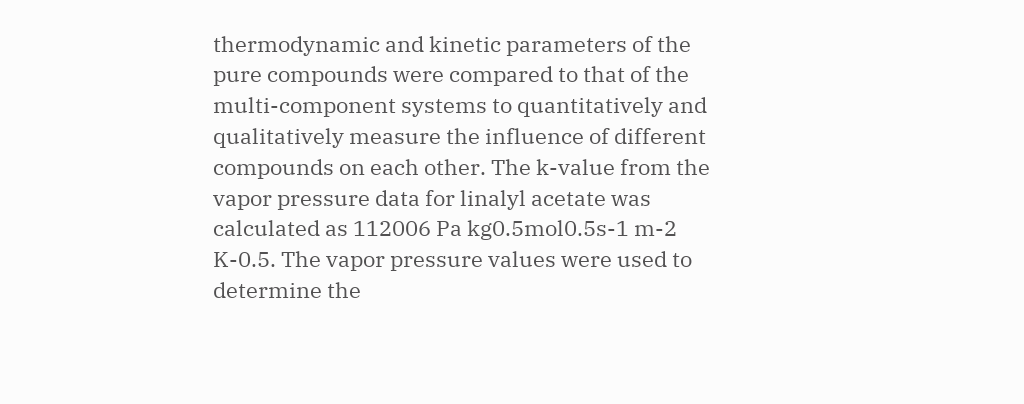thermodynamic and kinetic parameters of the pure compounds were compared to that of the multi-component systems to quantitatively and qualitatively measure the influence of different compounds on each other. The k-value from the vapor pressure data for linalyl acetate was calculated as 112006 Pa kg0.5mol0.5s-1 m-2 K-0.5. The vapor pressure values were used to determine the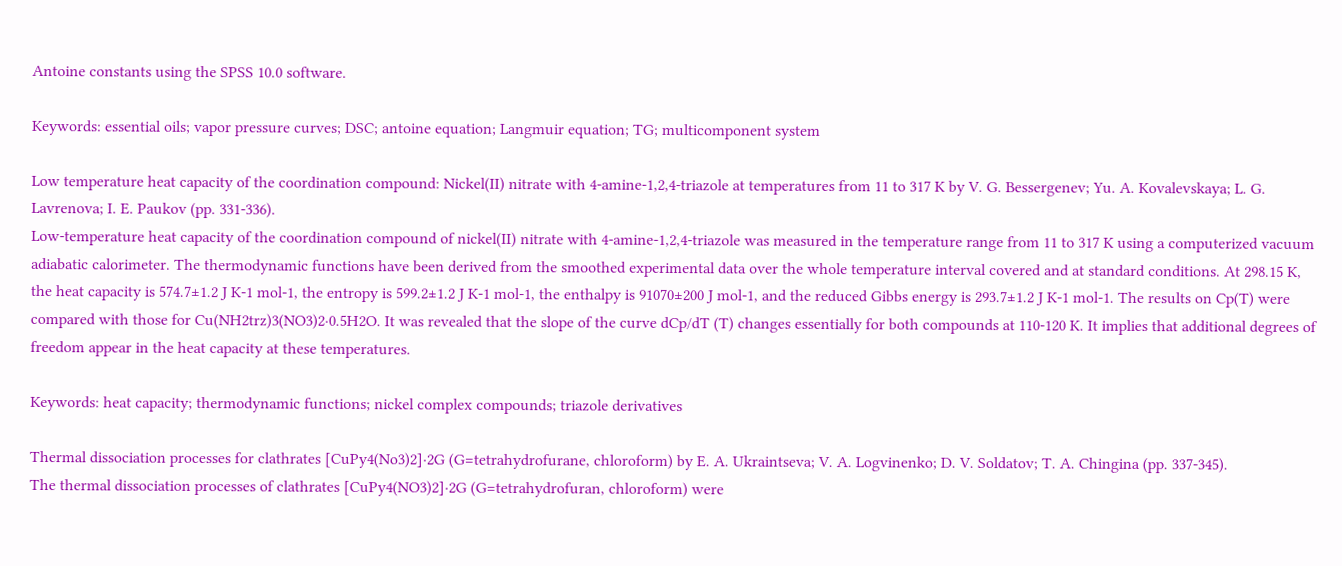Antoine constants using the SPSS 10.0 software.

Keywords: essential oils; vapor pressure curves; DSC; antoine equation; Langmuir equation; TG; multicomponent system

Low temperature heat capacity of the coordination compound: Nickel(II) nitrate with 4-amine-1,2,4-triazole at temperatures from 11 to 317 K by V. G. Bessergenev; Yu. A. Kovalevskaya; L. G. Lavrenova; I. E. Paukov (pp. 331-336).
Low-temperature heat capacity of the coordination compound of nickel(II) nitrate with 4-amine-1,2,4-triazole was measured in the temperature range from 11 to 317 K using a computerized vacuum adiabatic calorimeter. The thermodynamic functions have been derived from the smoothed experimental data over the whole temperature interval covered and at standard conditions. At 298.15 K, the heat capacity is 574.7±1.2 J K-1 mol-1, the entropy is 599.2±1.2 J K-1 mol-1, the enthalpy is 91070±200 J mol-1, and the reduced Gibbs energy is 293.7±1.2 J K-1 mol-1. The results on Cp(T) were compared with those for Cu(NH2trz)3(NO3)2·0.5H2O. It was revealed that the slope of the curve dCp/dT (T) changes essentially for both compounds at 110-120 K. It implies that additional degrees of freedom appear in the heat capacity at these temperatures.

Keywords: heat capacity; thermodynamic functions; nickel complex compounds; triazole derivatives

Thermal dissociation processes for clathrates [CuPy4(No3)2]·2G (G=tetrahydrofurane, chloroform) by E. A. Ukraintseva; V. A. Logvinenko; D. V. Soldatov; T. A. Chingina (pp. 337-345).
The thermal dissociation processes of clathrates [CuPy4(NO3)2]·2G (G=tetrahydrofuran, chloroform) were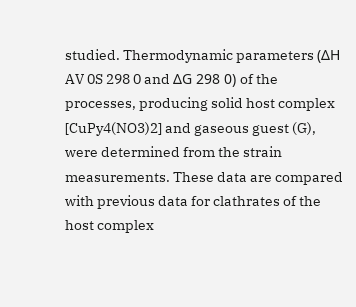studied. Thermodynamic parameters (ΔH AV 0S 298 0 and ΔG 298 0) of the processes, producing solid host complex [CuPy4(NO3)2] and gaseous guest (G), were determined from the strain measurements. These data are compared with previous data for clathrates of the host complex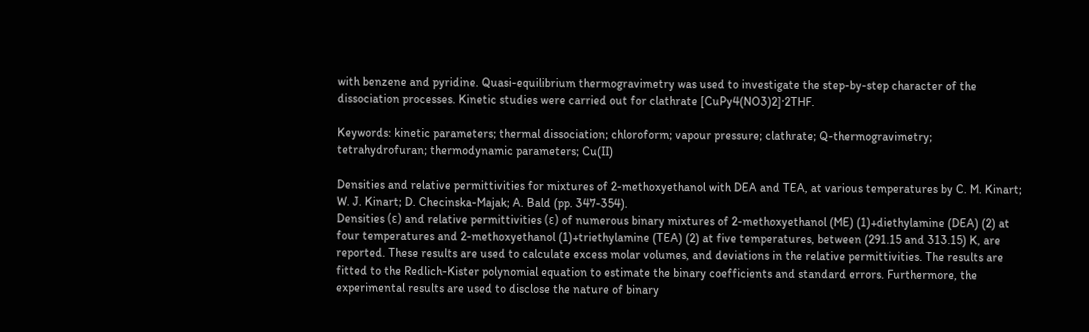with benzene and pyridine. Quasi-equilibrium thermogravimetry was used to investigate the step-by-step character of the dissociation processes. Kinetic studies were carried out for clathrate [CuPy4(NO3)2]·2THF.

Keywords: kinetic parameters; thermal dissociation; chloroform; vapour pressure; clathrate; Q-thermogravimetry; tetrahydrofuran; thermodynamic parameters; Cu(II)

Densities and relative permittivities for mixtures of 2-methoxyethanol with DEA and TEA, at various temperatures by C. M. Kinart; W. J. Kinart; D. Checinska-Majak; A. Bald (pp. 347-354).
Densities (ε) and relative permittivities (ε) of numerous binary mixtures of 2-methoxyethanol (ME) (1)+diethylamine (DEA) (2) at four temperatures and 2-methoxyethanol (1)+triethylamine (TEA) (2) at five temperatures, between (291.15 and 313.15) K, are reported. These results are used to calculate excess molar volumes, and deviations in the relative permittivities. The results are fitted to the Redlich-Kister polynomial equation to estimate the binary coefficients and standard errors. Furthermore, the experimental results are used to disclose the nature of binary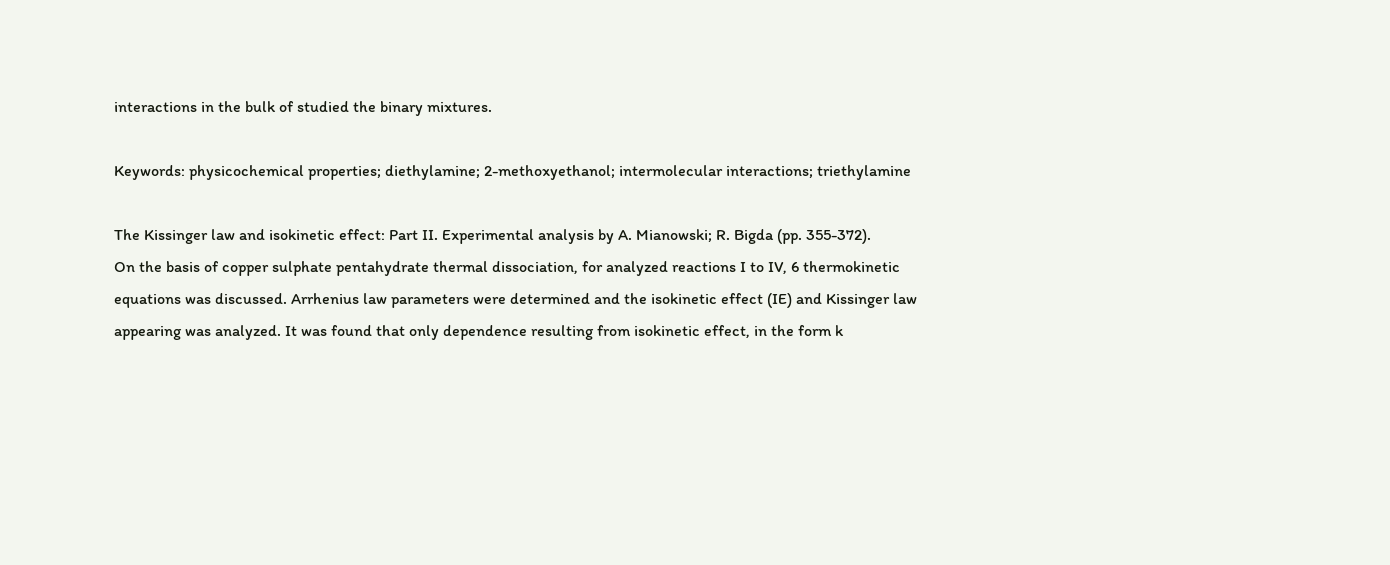interactions in the bulk of studied the binary mixtures.

Keywords: physicochemical properties; diethylamine; 2-methoxyethanol; intermolecular interactions; triethylamine

The Kissinger law and isokinetic effect: Part II. Experimental analysis by A. Mianowski; R. Bigda (pp. 355-372).
On the basis of copper sulphate pentahydrate thermal dissociation, for analyzed reactions I to IV, 6 thermokinetic equations was discussed. Arrhenius law parameters were determined and the isokinetic effect (IE) and Kissinger law appearing was analyzed. It was found that only dependence resulting from isokinetic effect, in the form k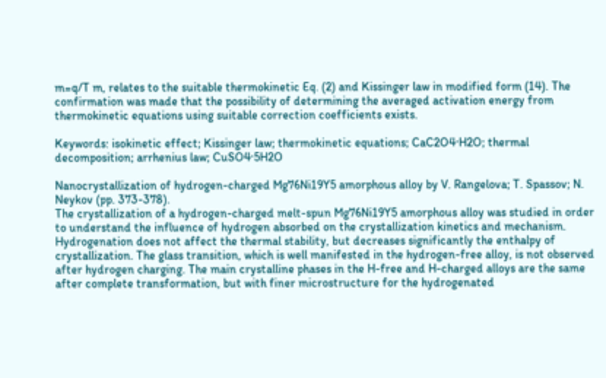m=q/T m, relates to the suitable thermokinetic Eq. (2) and Kissinger law in modified form (14). The confirmation was made that the possibility of determining the averaged activation energy from thermokinetic equations using suitable correction coefficients exists.

Keywords: isokinetic effect; Kissinger law; thermokinetic equations; CaC2O4·H2O; thermal decomposition; arrhenius law; CuSO4·5H2O

Nanocrystallization of hydrogen-charged Mg76Ni19Y5 amorphous alloy by V. Rangelova; T. Spassov; N. Neykov (pp. 373-378).
The crystallization of a hydrogen-charged melt-spun Mg76Ni19Y5 amorphous alloy was studied in order to understand the influence of hydrogen absorbed on the crystallization kinetics and mechanism. Hydrogenation does not affect the thermal stability, but decreases significantly the enthalpy of crystallization. The glass transition, which is well manifested in the hydrogen-free alloy, is not observed after hydrogen charging. The main crystalline phases in the H-free and H-charged alloys are the same after complete transformation, but with finer microstructure for the hydrogenated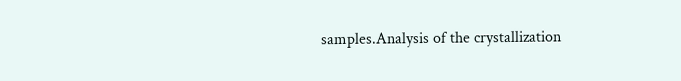samples.Analysis of the crystallization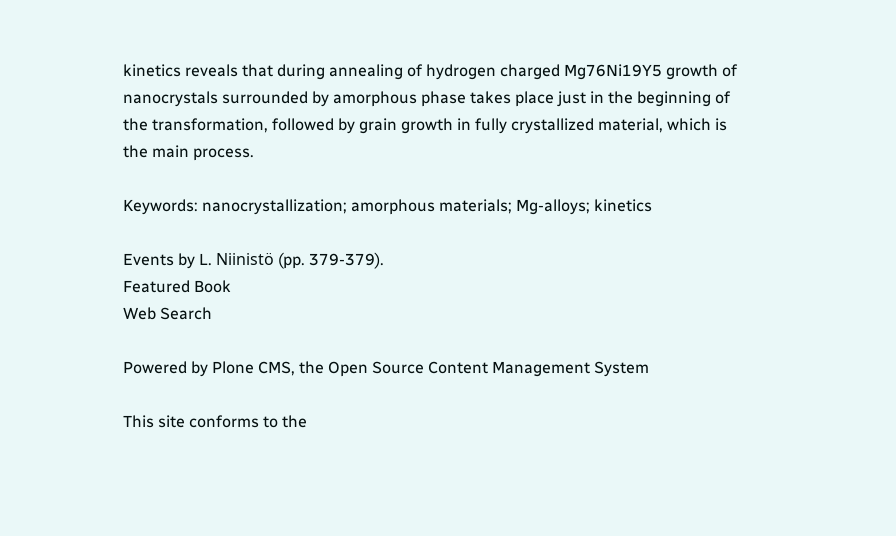kinetics reveals that during annealing of hydrogen charged Mg76Ni19Y5 growth of nanocrystals surrounded by amorphous phase takes place just in the beginning of the transformation, followed by grain growth in fully crystallized material, which is the main process.

Keywords: nanocrystallization; amorphous materials; Mg-alloys; kinetics

Events by L. Niinistö (pp. 379-379).
Featured Book
Web Search

Powered by Plone CMS, the Open Source Content Management System

This site conforms to the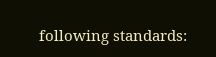following standards: